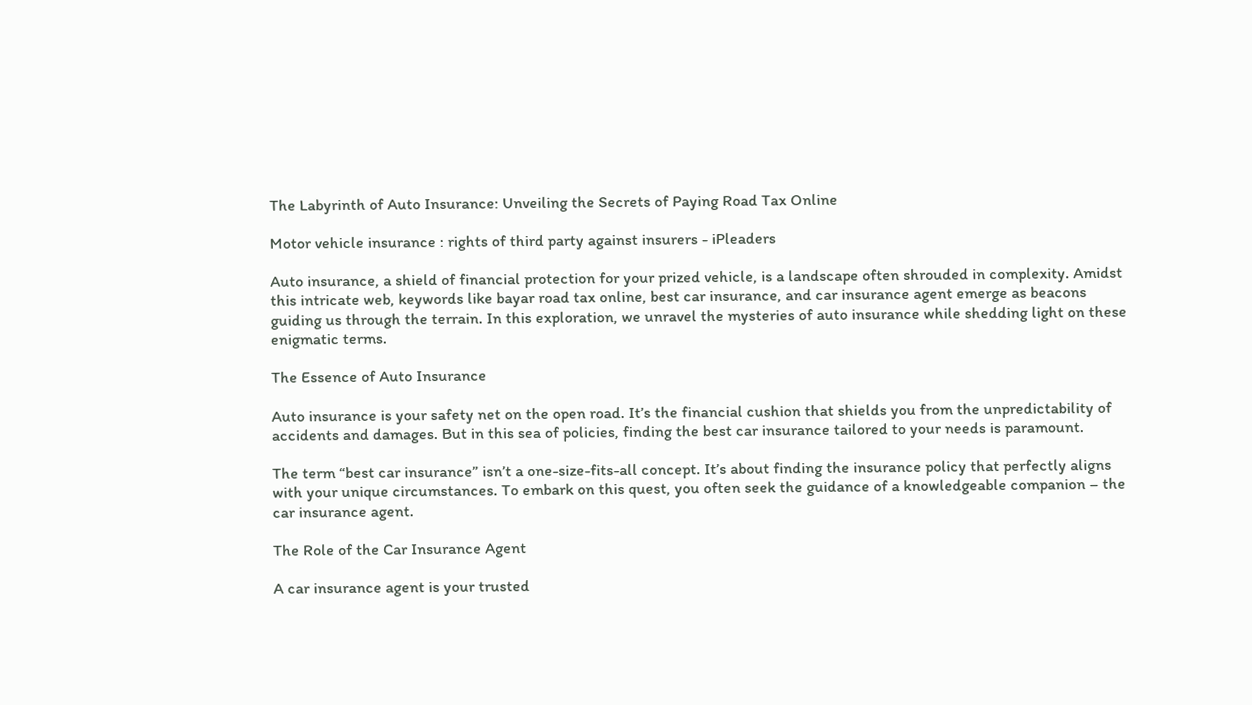The Labyrinth of Auto Insurance: Unveiling the Secrets of Paying Road Tax Online

Motor vehicle insurance : rights of third party against insurers - iPleaders

Auto insurance, a shield of financial protection for your prized vehicle, is a landscape often shrouded in complexity. Amidst this intricate web, keywords like bayar road tax online, best car insurance, and car insurance agent emerge as beacons guiding us through the terrain. In this exploration, we unravel the mysteries of auto insurance while shedding light on these enigmatic terms.

The Essence of Auto Insurance

Auto insurance is your safety net on the open road. It’s the financial cushion that shields you from the unpredictability of accidents and damages. But in this sea of policies, finding the best car insurance tailored to your needs is paramount.

The term “best car insurance” isn’t a one-size-fits-all concept. It’s about finding the insurance policy that perfectly aligns with your unique circumstances. To embark on this quest, you often seek the guidance of a knowledgeable companion – the car insurance agent.

The Role of the Car Insurance Agent

A car insurance agent is your trusted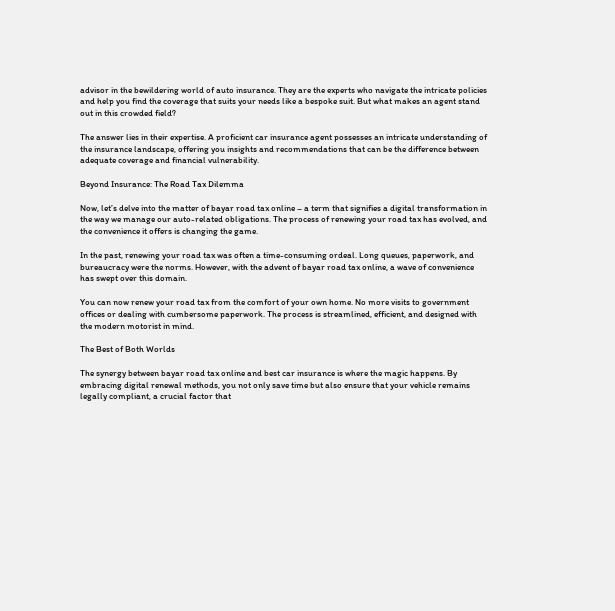advisor in the bewildering world of auto insurance. They are the experts who navigate the intricate policies and help you find the coverage that suits your needs like a bespoke suit. But what makes an agent stand out in this crowded field?

The answer lies in their expertise. A proficient car insurance agent possesses an intricate understanding of the insurance landscape, offering you insights and recommendations that can be the difference between adequate coverage and financial vulnerability.

Beyond Insurance: The Road Tax Dilemma

Now, let’s delve into the matter of bayar road tax online – a term that signifies a digital transformation in the way we manage our auto-related obligations. The process of renewing your road tax has evolved, and the convenience it offers is changing the game.

In the past, renewing your road tax was often a time-consuming ordeal. Long queues, paperwork, and bureaucracy were the norms. However, with the advent of bayar road tax online, a wave of convenience has swept over this domain.

You can now renew your road tax from the comfort of your own home. No more visits to government offices or dealing with cumbersome paperwork. The process is streamlined, efficient, and designed with the modern motorist in mind.

The Best of Both Worlds

The synergy between bayar road tax online and best car insurance is where the magic happens. By embracing digital renewal methods, you not only save time but also ensure that your vehicle remains legally compliant, a crucial factor that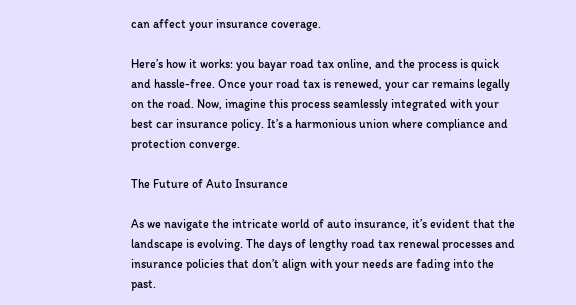can affect your insurance coverage.

Here’s how it works: you bayar road tax online, and the process is quick and hassle-free. Once your road tax is renewed, your car remains legally on the road. Now, imagine this process seamlessly integrated with your best car insurance policy. It’s a harmonious union where compliance and protection converge.

The Future of Auto Insurance

As we navigate the intricate world of auto insurance, it’s evident that the landscape is evolving. The days of lengthy road tax renewal processes and insurance policies that don’t align with your needs are fading into the past.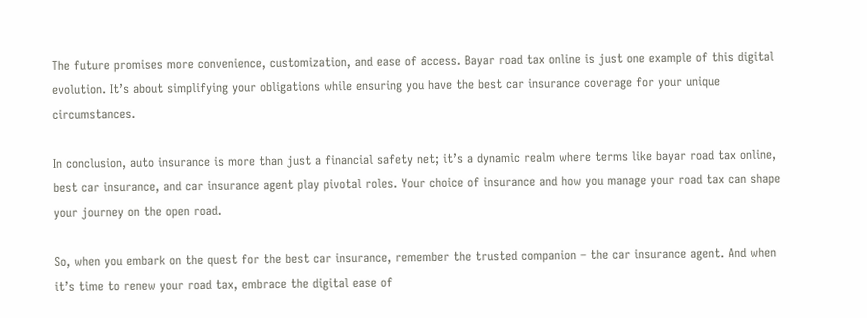The future promises more convenience, customization, and ease of access. Bayar road tax online is just one example of this digital evolution. It’s about simplifying your obligations while ensuring you have the best car insurance coverage for your unique circumstances.

In conclusion, auto insurance is more than just a financial safety net; it’s a dynamic realm where terms like bayar road tax online, best car insurance, and car insurance agent play pivotal roles. Your choice of insurance and how you manage your road tax can shape your journey on the open road.

So, when you embark on the quest for the best car insurance, remember the trusted companion – the car insurance agent. And when it’s time to renew your road tax, embrace the digital ease of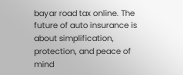bayar road tax online. The future of auto insurance is about simplification, protection, and peace of mind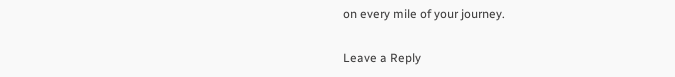on every mile of your journey.

Leave a Reply